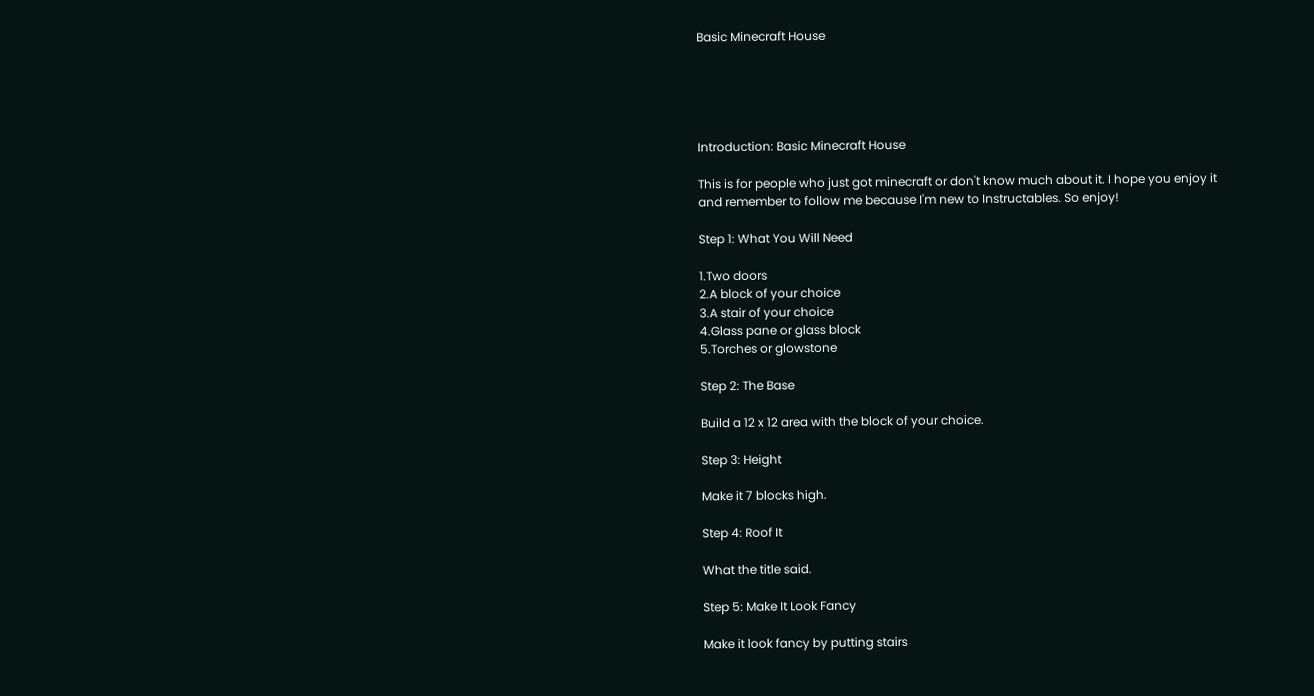Basic Minecraft House





Introduction: Basic Minecraft House

This is for people who just got minecraft or don't know much about it. I hope you enjoy it and remember to follow me because I'm new to Instructables. So enjoy!

Step 1: What You Will Need

1.Two doors
2.A block of your choice
3.A stair of your choice
4.Glass pane or glass block
5.Torches or glowstone

Step 2: The Base

Build a 12 x 12 area with the block of your choice.

Step 3: Height

Make it 7 blocks high.

Step 4: Roof It

What the title said.

Step 5: Make It Look Fancy

Make it look fancy by putting stairs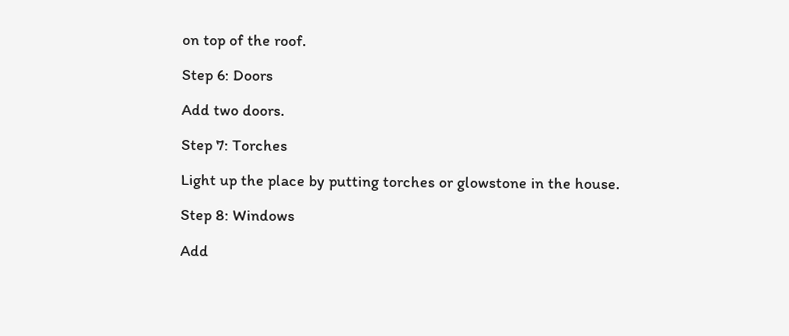on top of the roof.

Step 6: Doors

Add two doors.

Step 7: Torches

Light up the place by putting torches or glowstone in the house.

Step 8: Windows

Add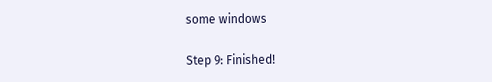some windows

Step 9: Finished!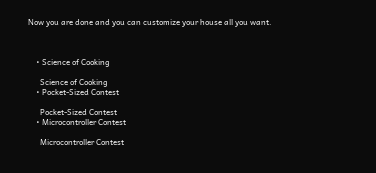Now you are done and you can customize your house all you want.



    • Science of Cooking

      Science of Cooking
    • Pocket-Sized Contest

      Pocket-Sized Contest
    • Microcontroller Contest

      Microcontroller Contest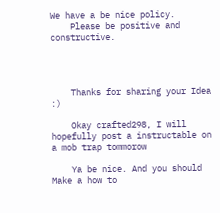We have a be nice policy.
    Please be positive and constructive.




    Thanks for sharing your Idea :)

    Okay crafted298, I will hopefully post a instructable on a mob trap tommorow

    Ya be nice. And you should Make a how to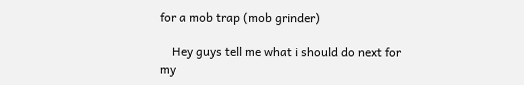for a mob trap (mob grinder)

    Hey guys tell me what i should do next for my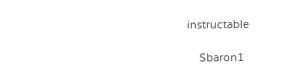instructable

    Sbaron1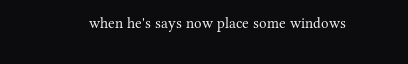when he's says now place some windows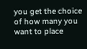you get the choice of how many you want to place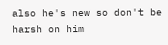also he's new so don't be harsh on him